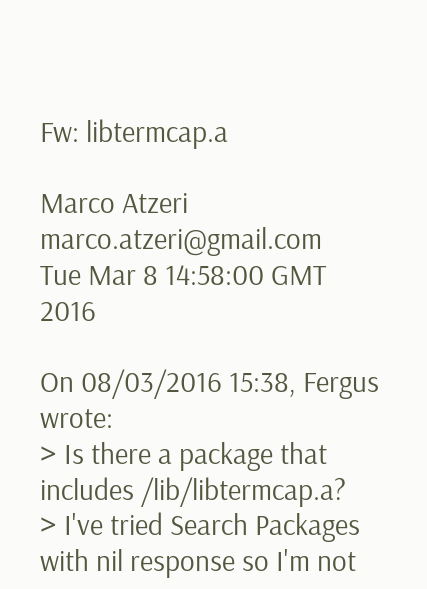Fw: libtermcap.a

Marco Atzeri marco.atzeri@gmail.com
Tue Mar 8 14:58:00 GMT 2016

On 08/03/2016 15:38, Fergus wrote:
> Is there a package that includes /lib/libtermcap.a?
> I've tried Search Packages with nil response so I'm not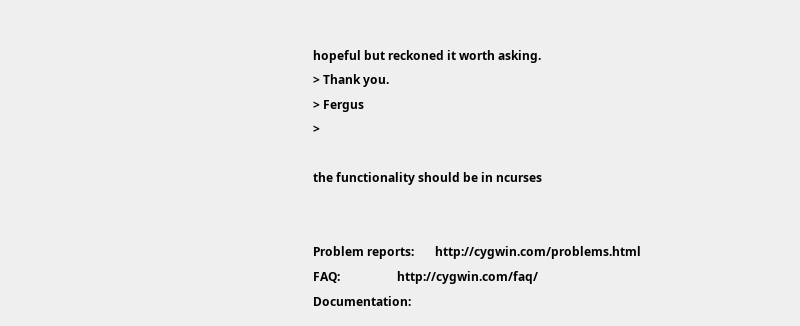hopeful but reckoned it worth asking.
> Thank you.
> Fergus
>

the functionality should be in ncurses


Problem reports:       http://cygwin.com/problems.html
FAQ:                   http://cygwin.com/faq/
Documentation: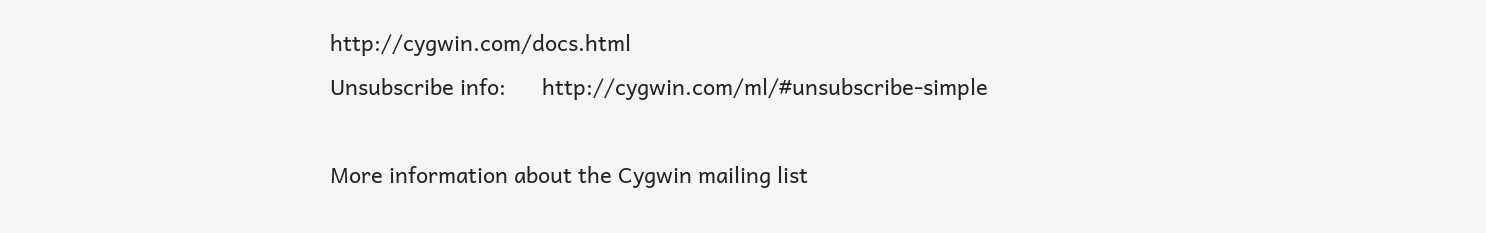http://cygwin.com/docs.html
Unsubscribe info:      http://cygwin.com/ml/#unsubscribe-simple

More information about the Cygwin mailing list